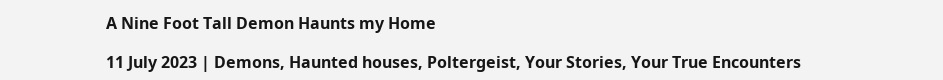A Nine Foot Tall Demon Haunts my Home

11 July 2023 | Demons, Haunted houses, Poltergeist, Your Stories, Your True Encounters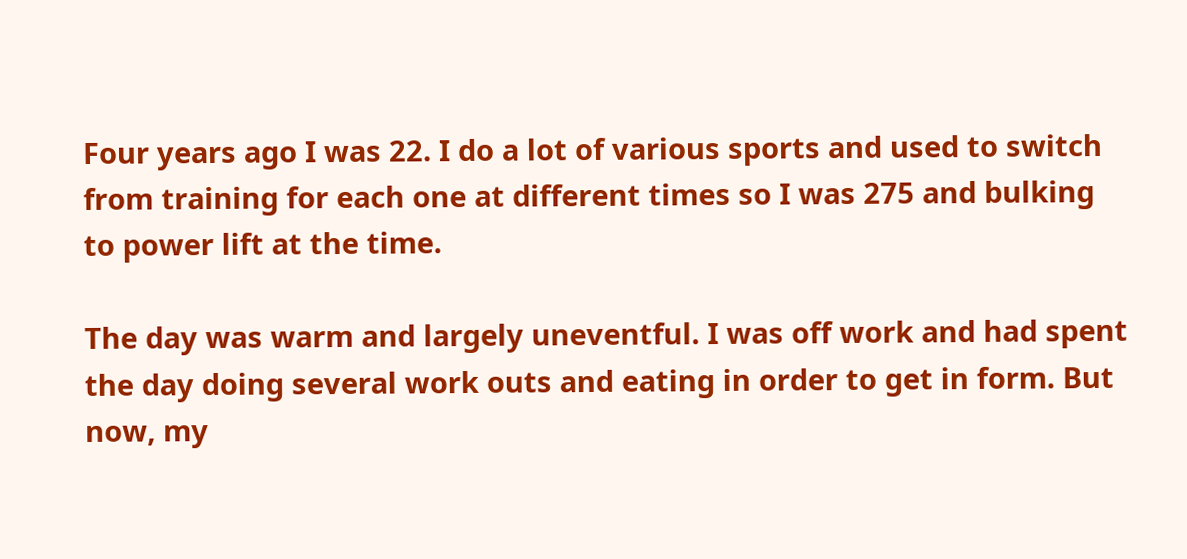Four years ago I was 22. I do a lot of various sports and used to switch from training for each one at different times so I was 275 and bulking to power lift at the time.

The day was warm and largely uneventful. I was off work and had spent the day doing several work outs and eating in order to get in form. But now, my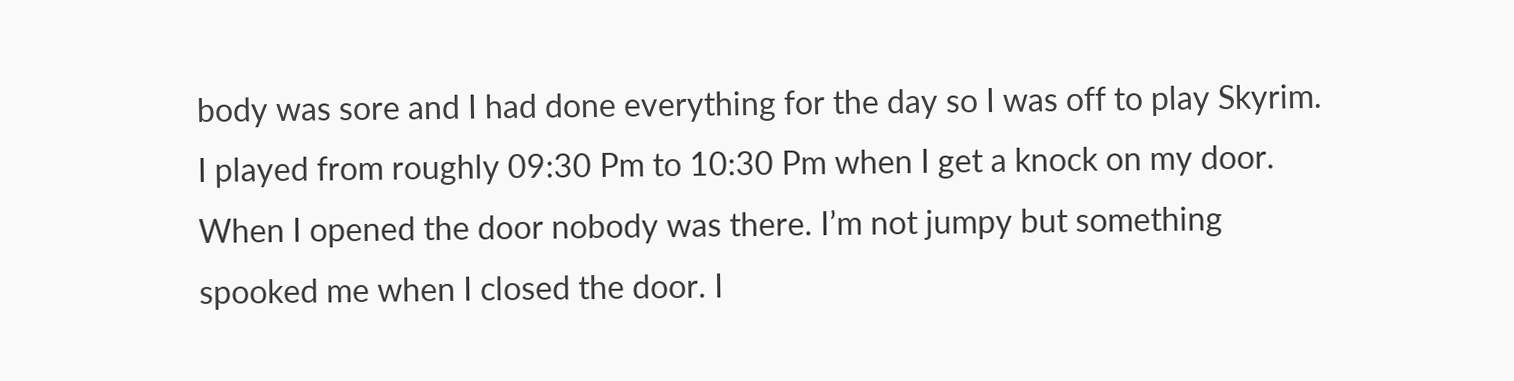body was sore and I had done everything for the day so I was off to play Skyrim. I played from roughly 09:30 Pm to 10:30 Pm when I get a knock on my door. When I opened the door nobody was there. I’m not jumpy but something spooked me when I closed the door. I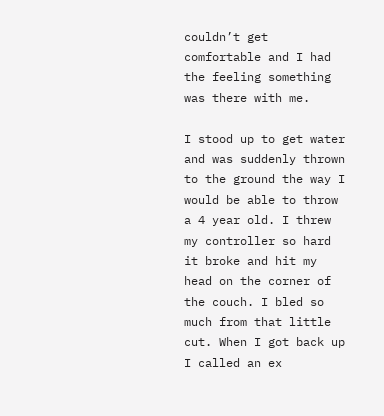couldn’t get comfortable and I had the feeling something was there with me.

I stood up to get water and was suddenly thrown to the ground the way I would be able to throw a 4 year old. I threw my controller so hard it broke and hit my head on the corner of the couch. I bled so much from that little cut. When I got back up I called an ex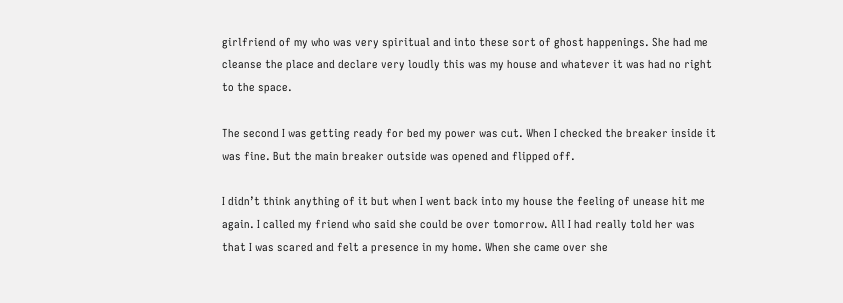girlfriend of my who was very spiritual and into these sort of ghost happenings. She had me cleanse the place and declare very loudly this was my house and whatever it was had no right to the space.

The second I was getting ready for bed my power was cut. When I checked the breaker inside it was fine. But the main breaker outside was opened and flipped off.

I didn’t think anything of it but when I went back into my house the feeling of unease hit me again. I called my friend who said she could be over tomorrow. All I had really told her was that I was scared and felt a presence in my home. When she came over she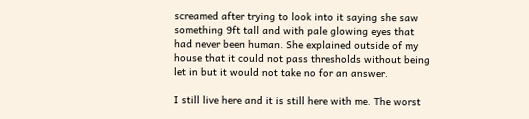screamed after trying to look into it saying she saw something 9ft tall and with pale glowing eyes that had never been human. She explained outside of my house that it could not pass thresholds without being let in but it would not take no for an answer.

I still live here and it is still here with me. The worst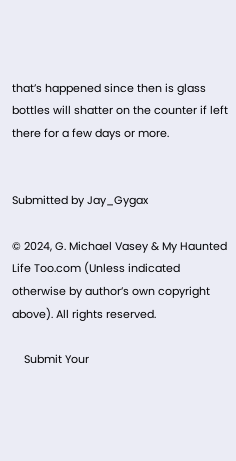that’s happened since then is glass bottles will shatter on the counter if left there for a few days or more.


Submitted by Jay_Gygax

© 2024, G. Michael Vasey & My Haunted Life Too.com (Unless indicated otherwise by author’s own copyright above). All rights reserved.

    Submit Your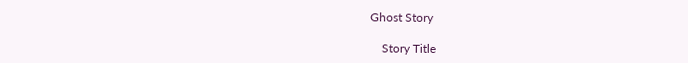Ghost Story

    Story Title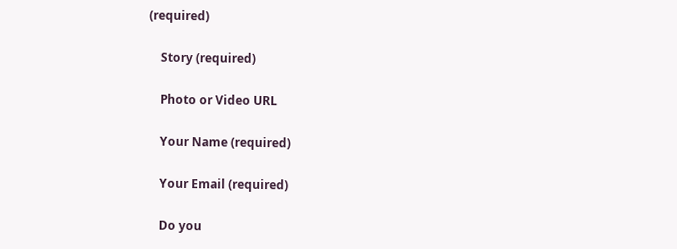(required)

    Story (required)

    Photo or Video URL

    Your Name (required)

    Your Email (required)

    Do you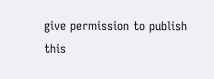give permission to publish this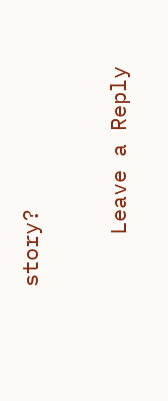story?

    Leave a Reply